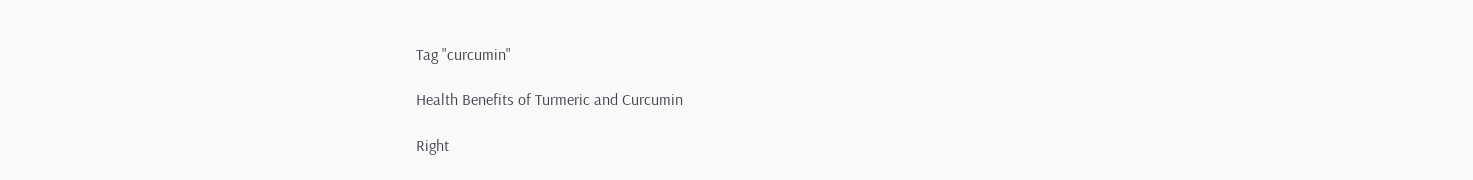Tag "curcumin"

Health Benefits of Turmeric and Curcumin

Right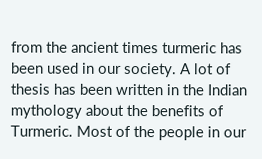from the ancient times turmeric has been used in our society. A lot of thesis has been written in the Indian mythology about the benefits of Turmeric. Most of the people in our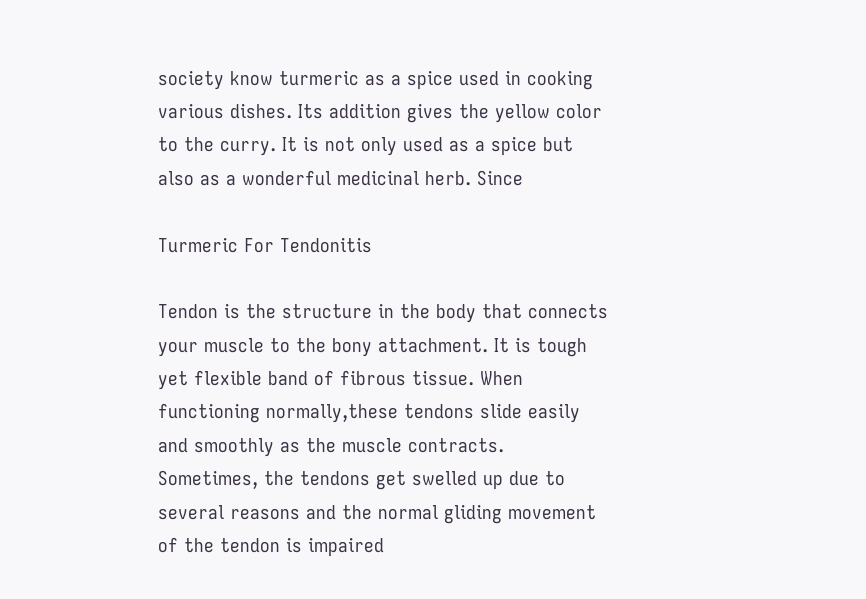society know turmeric as a spice used in cooking various dishes. Its addition gives the yellow color to the curry. It is not only used as a spice but also as a wonderful medicinal herb. Since

Turmeric For Tendonitis

Tendon is the structure in the body that connects your muscle to the bony attachment. It is tough yet flexible band of fibrous tissue. When functioning normally,these tendons slide easily and smoothly as the muscle contracts. Sometimes, the tendons get swelled up due to several reasons and the normal gliding movement of the tendon is impaired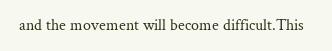and the movement will become difficult.This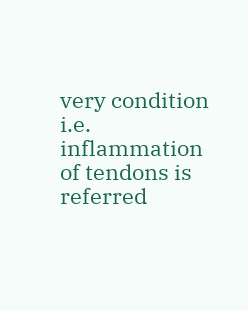very condition i.e. inflammation of tendons is referred